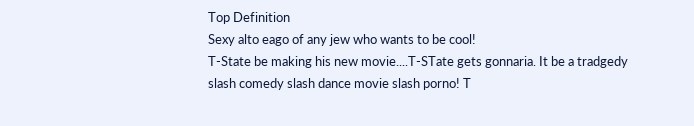Top Definition
Sexy alto eago of any jew who wants to be cool!
T-State be making his new movie....T-STate gets gonnaria. It be a tradgedy slash comedy slash dance movie slash porno! T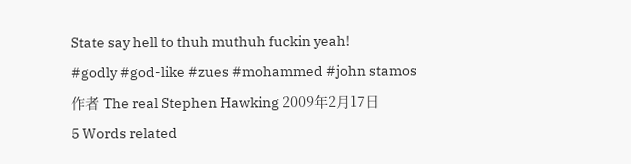State say hell to thuh muthuh fuckin yeah!
#godly #god-like #zues #mohammed #john stamos
作者 The real Stephen Hawking 2009年2月17日
5 Words related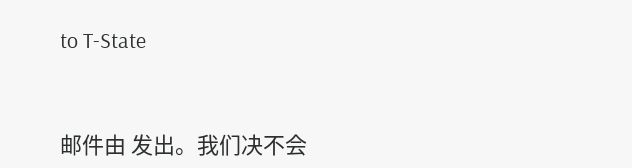to T-State


邮件由 发出。我们决不会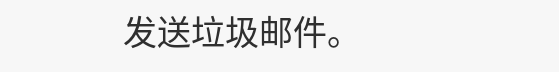发送垃圾邮件。